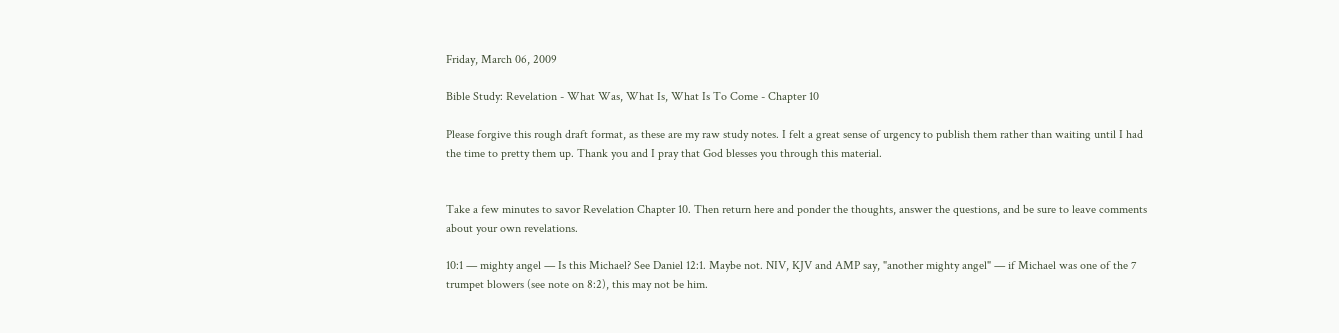Friday, March 06, 2009

Bible Study: Revelation - What Was, What Is, What Is To Come - Chapter 10

Please forgive this rough draft format, as these are my raw study notes. I felt a great sense of urgency to publish them rather than waiting until I had the time to pretty them up. Thank you and I pray that God blesses you through this material.


Take a few minutes to savor Revelation Chapter 10. Then return here and ponder the thoughts, answer the questions, and be sure to leave comments about your own revelations.

10:1 — mighty angel — Is this Michael? See Daniel 12:1. Maybe not. NIV, KJV and AMP say, "another mighty angel" — if Michael was one of the 7 trumpet blowers (see note on 8:2), this may not be him.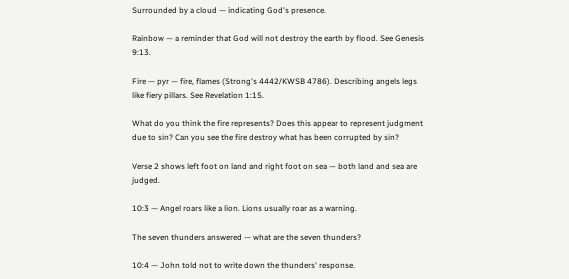Surrounded by a cloud — indicating God's presence.

Rainbow — a reminder that God will not destroy the earth by flood. See Genesis 9:13.

Fire — pyr — fire, flames (Strong's 4442/KWSB 4786). Describing angels legs like fiery pillars. See Revelation 1:15.

What do you think the fire represents? Does this appear to represent judgment due to sin? Can you see the fire destroy what has been corrupted by sin?

Verse 2 shows left foot on land and right foot on sea — both land and sea are judged.

10:3 — Angel roars like a lion. Lions usually roar as a warning.

The seven thunders answered — what are the seven thunders?

10:4 — John told not to write down the thunders' response.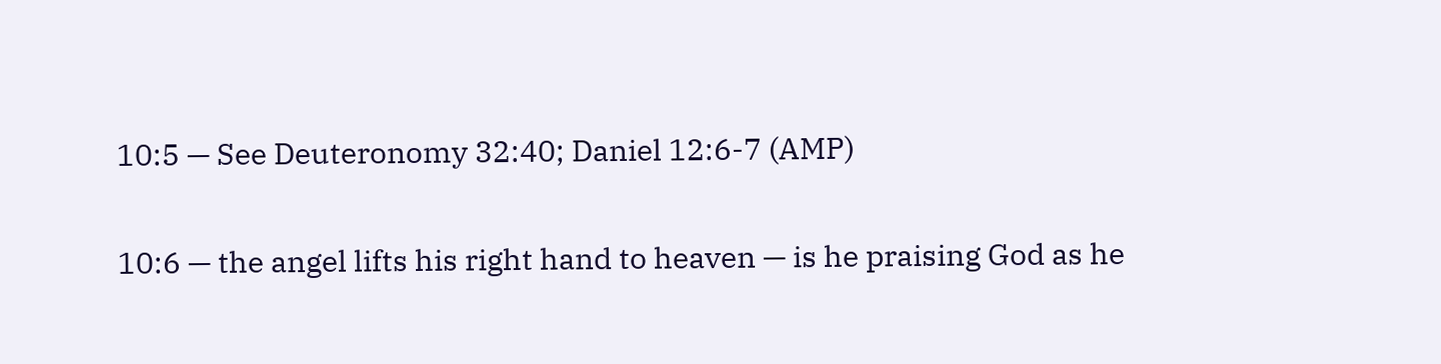10:5 — See Deuteronomy 32:40; Daniel 12:6-7 (AMP)

10:6 — the angel lifts his right hand to heaven — is he praising God as he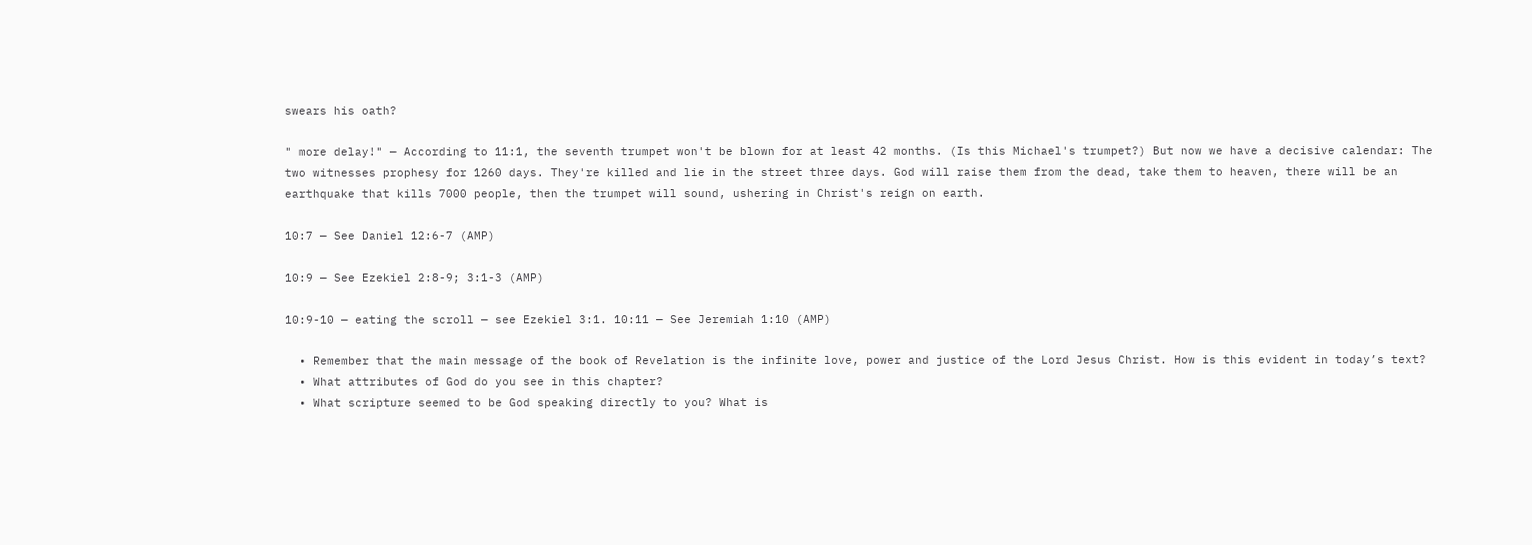swears his oath?

" more delay!" — According to 11:1, the seventh trumpet won't be blown for at least 42 months. (Is this Michael's trumpet?) But now we have a decisive calendar: The two witnesses prophesy for 1260 days. They're killed and lie in the street three days. God will raise them from the dead, take them to heaven, there will be an earthquake that kills 7000 people, then the trumpet will sound, ushering in Christ's reign on earth.

10:7 — See Daniel 12:6-7 (AMP)

10:9 — See Ezekiel 2:8-9; 3:1-3 (AMP)

10:9-10 — eating the scroll — see Ezekiel 3:1. 10:11 — See Jeremiah 1:10 (AMP)

  • Remember that the main message of the book of Revelation is the infinite love, power and justice of the Lord Jesus Christ. How is this evident in today’s text?
  • What attributes of God do you see in this chapter?
  • What scripture seemed to be God speaking directly to you? What is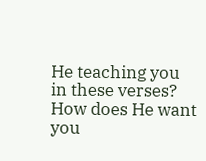He teaching you in these verses? How does He want you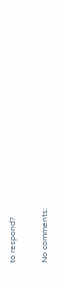to respond?

No comments: